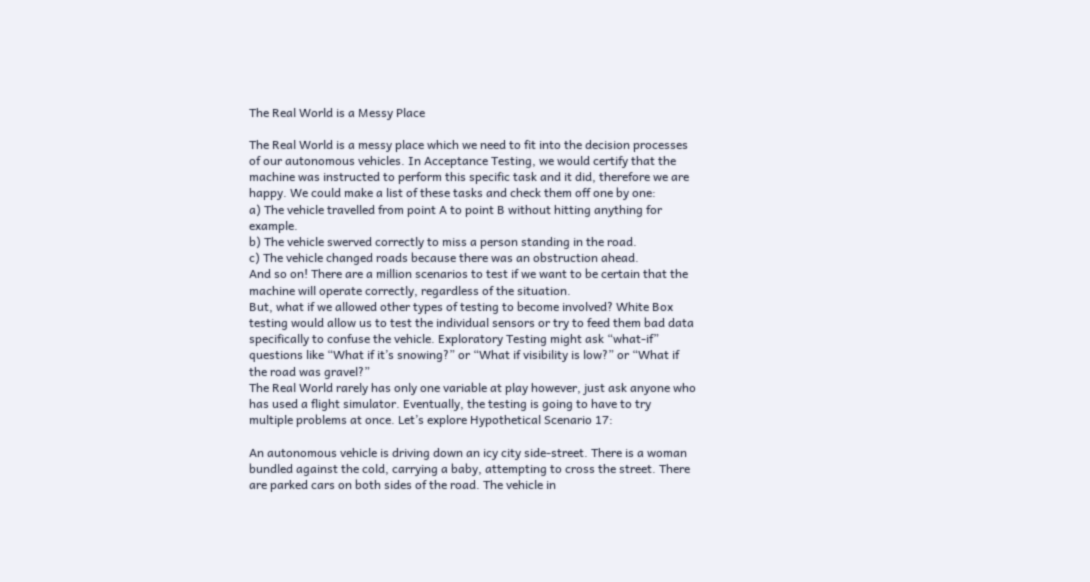The Real World is a Messy Place

The Real World is a messy place which we need to fit into the decision processes of our autonomous vehicles. In Acceptance Testing, we would certify that the machine was instructed to perform this specific task and it did, therefore we are happy. We could make a list of these tasks and check them off one by one:
a) The vehicle travelled from point A to point B without hitting anything for example.
b) The vehicle swerved correctly to miss a person standing in the road.
c) The vehicle changed roads because there was an obstruction ahead.
And so on! There are a million scenarios to test if we want to be certain that the machine will operate correctly, regardless of the situation.
But, what if we allowed other types of testing to become involved? White Box testing would allow us to test the individual sensors or try to feed them bad data specifically to confuse the vehicle. Exploratory Testing might ask “what-if” questions like “What if it’s snowing?” or “What if visibility is low?” or “What if the road was gravel?”
The Real World rarely has only one variable at play however, just ask anyone who has used a flight simulator. Eventually, the testing is going to have to try multiple problems at once. Let’s explore Hypothetical Scenario 17:

An autonomous vehicle is driving down an icy city side-street. There is a woman bundled against the cold, carrying a baby, attempting to cross the street. There are parked cars on both sides of the road. The vehicle in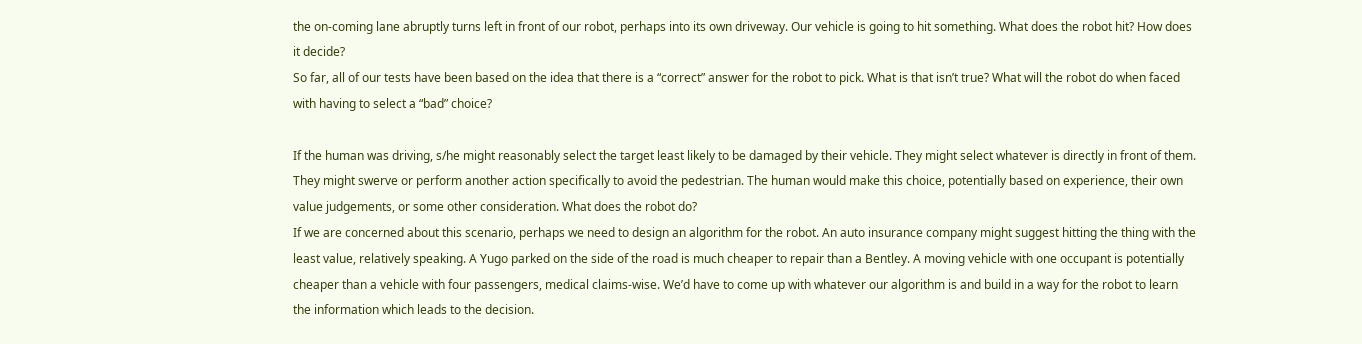the on-coming lane abruptly turns left in front of our robot, perhaps into its own driveway. Our vehicle is going to hit something. What does the robot hit? How does it decide?
So far, all of our tests have been based on the idea that there is a “correct” answer for the robot to pick. What is that isn’t true? What will the robot do when faced with having to select a “bad” choice?

If the human was driving, s/he might reasonably select the target least likely to be damaged by their vehicle. They might select whatever is directly in front of them. They might swerve or perform another action specifically to avoid the pedestrian. The human would make this choice, potentially based on experience, their own value judgements, or some other consideration. What does the robot do?
If we are concerned about this scenario, perhaps we need to design an algorithm for the robot. An auto insurance company might suggest hitting the thing with the least value, relatively speaking. A Yugo parked on the side of the road is much cheaper to repair than a Bentley. A moving vehicle with one occupant is potentially cheaper than a vehicle with four passengers, medical claims-wise. We’d have to come up with whatever our algorithm is and build in a way for the robot to learn the information which leads to the decision.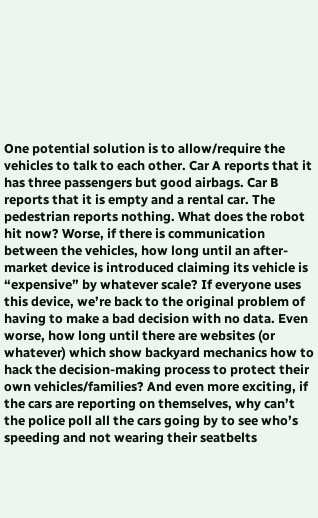One potential solution is to allow/require the vehicles to talk to each other. Car A reports that it has three passengers but good airbags. Car B reports that it is empty and a rental car. The pedestrian reports nothing. What does the robot hit now? Worse, if there is communication between the vehicles, how long until an after-market device is introduced claiming its vehicle is “expensive” by whatever scale? If everyone uses this device, we’re back to the original problem of having to make a bad decision with no data. Even worse, how long until there are websites (or whatever) which show backyard mechanics how to hack the decision-making process to protect their own vehicles/families? And even more exciting, if the cars are reporting on themselves, why can’t the police poll all the cars going by to see who’s speeding and not wearing their seatbelts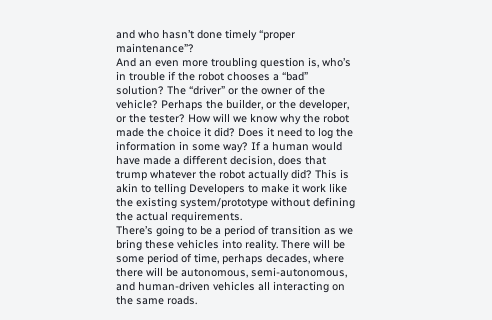and who hasn’t done timely “proper maintenance”?
And an even more troubling question is, who’s in trouble if the robot chooses a “bad” solution? The “driver” or the owner of the vehicle? Perhaps the builder, or the developer, or the tester? How will we know why the robot made the choice it did? Does it need to log the information in some way? If a human would have made a different decision, does that trump whatever the robot actually did? This is akin to telling Developers to make it work like the existing system/prototype without defining the actual requirements.
There’s going to be a period of transition as we bring these vehicles into reality. There will be some period of time, perhaps decades, where there will be autonomous, semi-autonomous, and human-driven vehicles all interacting on the same roads.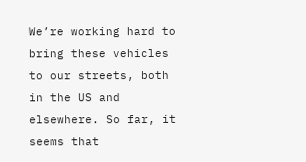We’re working hard to bring these vehicles to our streets, both in the US and elsewhere. So far, it seems that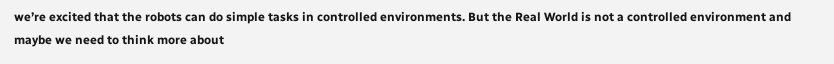we’re excited that the robots can do simple tasks in controlled environments. But the Real World is not a controlled environment and maybe we need to think more about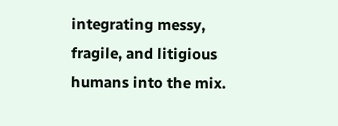integrating messy, fragile, and litigious humans into the mix.